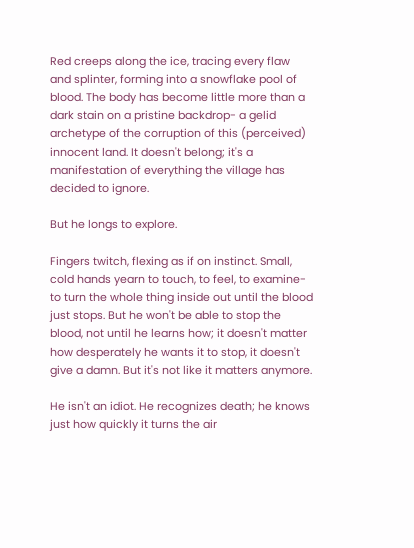Red creeps along the ice, tracing every flaw and splinter, forming into a snowflake pool of blood. The body has become little more than a dark stain on a pristine backdrop- a gelid archetype of the corruption of this (perceived) innocent land. It doesn't belong; it's a manifestation of everything the village has decided to ignore.

But he longs to explore.

Fingers twitch, flexing as if on instinct. Small, cold hands yearn to touch, to feel, to examine- to turn the whole thing inside out until the blood just stops. But he won't be able to stop the blood, not until he learns how; it doesn't matter how desperately he wants it to stop, it doesn't give a damn. But it's not like it matters anymore.

He isn't an idiot. He recognizes death; he knows just how quickly it turns the air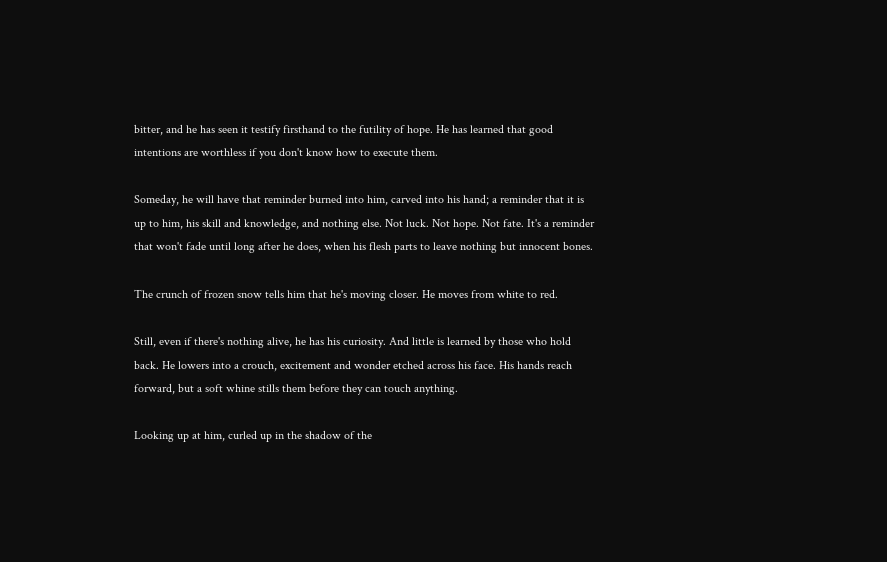bitter, and he has seen it testify firsthand to the futility of hope. He has learned that good intentions are worthless if you don't know how to execute them.

Someday, he will have that reminder burned into him, carved into his hand; a reminder that it is up to him, his skill and knowledge, and nothing else. Not luck. Not hope. Not fate. It's a reminder that won't fade until long after he does, when his flesh parts to leave nothing but innocent bones.

The crunch of frozen snow tells him that he's moving closer. He moves from white to red.

Still, even if there's nothing alive, he has his curiosity. And little is learned by those who hold back. He lowers into a crouch, excitement and wonder etched across his face. His hands reach forward, but a soft whine stills them before they can touch anything.

Looking up at him, curled up in the shadow of the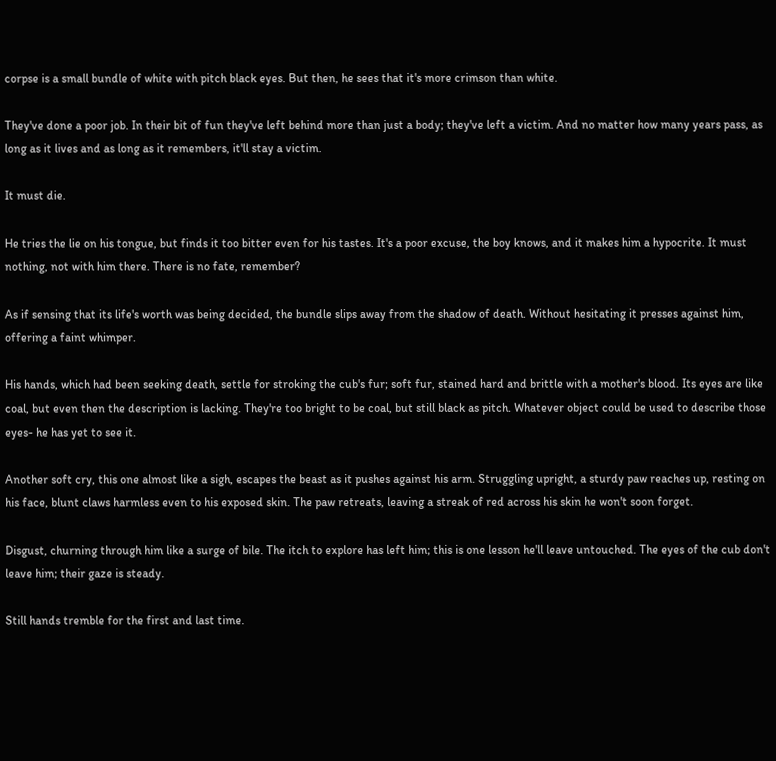corpse is a small bundle of white with pitch black eyes. But then, he sees that it's more crimson than white.

They've done a poor job. In their bit of fun they've left behind more than just a body; they've left a victim. And no matter how many years pass, as long as it lives and as long as it remembers, it'll stay a victim.

It must die.

He tries the lie on his tongue, but finds it too bitter even for his tastes. It's a poor excuse, the boy knows, and it makes him a hypocrite. It must nothing, not with him there. There is no fate, remember?

As if sensing that its life's worth was being decided, the bundle slips away from the shadow of death. Without hesitating it presses against him, offering a faint whimper.

His hands, which had been seeking death, settle for stroking the cub's fur; soft fur, stained hard and brittle with a mother's blood. Its eyes are like coal, but even then the description is lacking. They're too bright to be coal, but still black as pitch. Whatever object could be used to describe those eyes- he has yet to see it.

Another soft cry, this one almost like a sigh, escapes the beast as it pushes against his arm. Struggling upright, a sturdy paw reaches up, resting on his face, blunt claws harmless even to his exposed skin. The paw retreats, leaving a streak of red across his skin he won't soon forget.

Disgust, churning through him like a surge of bile. The itch to explore has left him; this is one lesson he'll leave untouched. The eyes of the cub don't leave him; their gaze is steady.

Still hands tremble for the first and last time.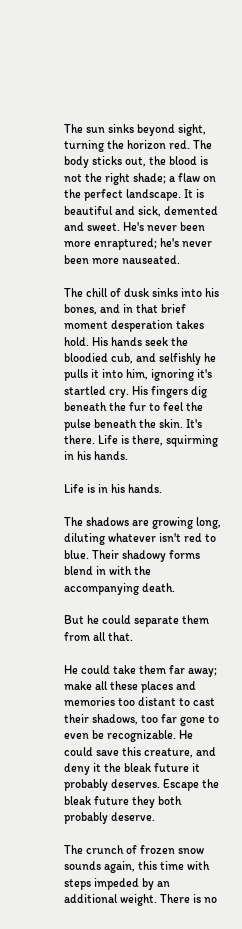The sun sinks beyond sight, turning the horizon red. The body sticks out, the blood is not the right shade; a flaw on the perfect landscape. It is beautiful and sick, demented and sweet. He's never been more enraptured; he's never been more nauseated.

The chill of dusk sinks into his bones, and in that brief moment desperation takes hold. His hands seek the bloodied cub, and selfishly he pulls it into him, ignoring it's startled cry. His fingers dig beneath the fur to feel the pulse beneath the skin. It's there. Life is there, squirming in his hands.

Life is in his hands.

The shadows are growing long, diluting whatever isn't red to blue. Their shadowy forms blend in with the accompanying death.

But he could separate them from all that.

He could take them far away; make all these places and memories too distant to cast their shadows, too far gone to even be recognizable. He could save this creature, and deny it the bleak future it probably deserves. Escape the bleak future they both probably deserve.

The crunch of frozen snow sounds again, this time with steps impeded by an additional weight. There is no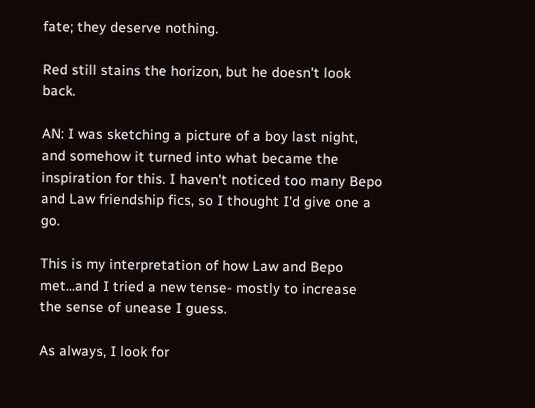fate; they deserve nothing.

Red still stains the horizon, but he doesn't look back.

AN: I was sketching a picture of a boy last night, and somehow it turned into what became the inspiration for this. I haven't noticed too many Bepo and Law friendship fics, so I thought I'd give one a go.

This is my interpretation of how Law and Bepo met...and I tried a new tense- mostly to increase the sense of unease I guess.

As always, I look for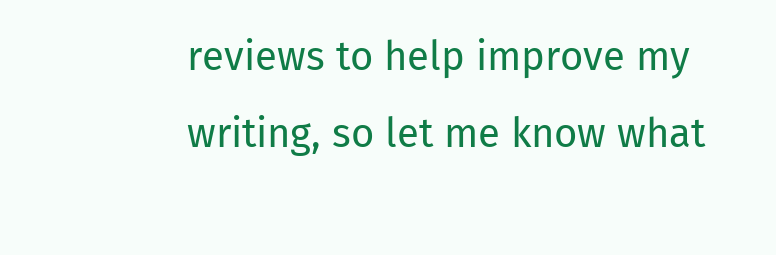reviews to help improve my writing, so let me know what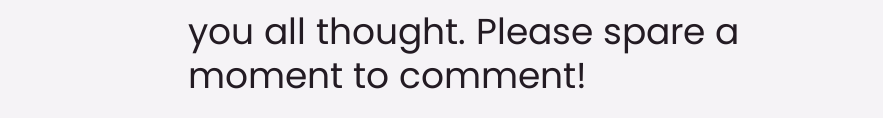you all thought. Please spare a moment to comment!